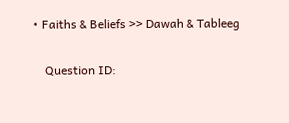• Faiths & Beliefs >> Dawah & Tableeg

    Question ID: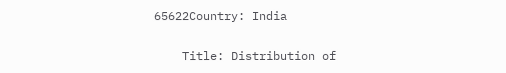65622Country: India

    Title: Distribution of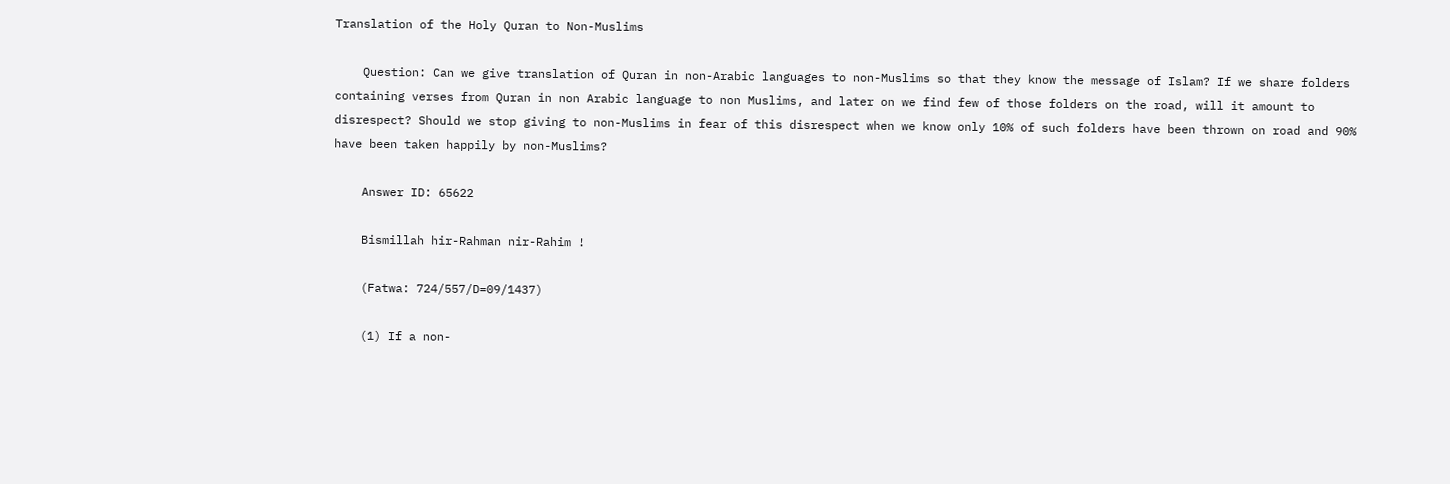Translation of the Holy Quran to Non-Muslims

    Question: Can we give translation of Quran in non-Arabic languages to non-Muslims so that they know the message of Islam? If we share folders containing verses from Quran in non Arabic language to non Muslims, and later on we find few of those folders on the road, will it amount to disrespect? Should we stop giving to non-Muslims in fear of this disrespect when we know only 10% of such folders have been thrown on road and 90% have been taken happily by non-Muslims?

    Answer ID: 65622

    Bismillah hir-Rahman nir-Rahim !

    (Fatwa: 724/557/D=09/1437)

    (1) If a non-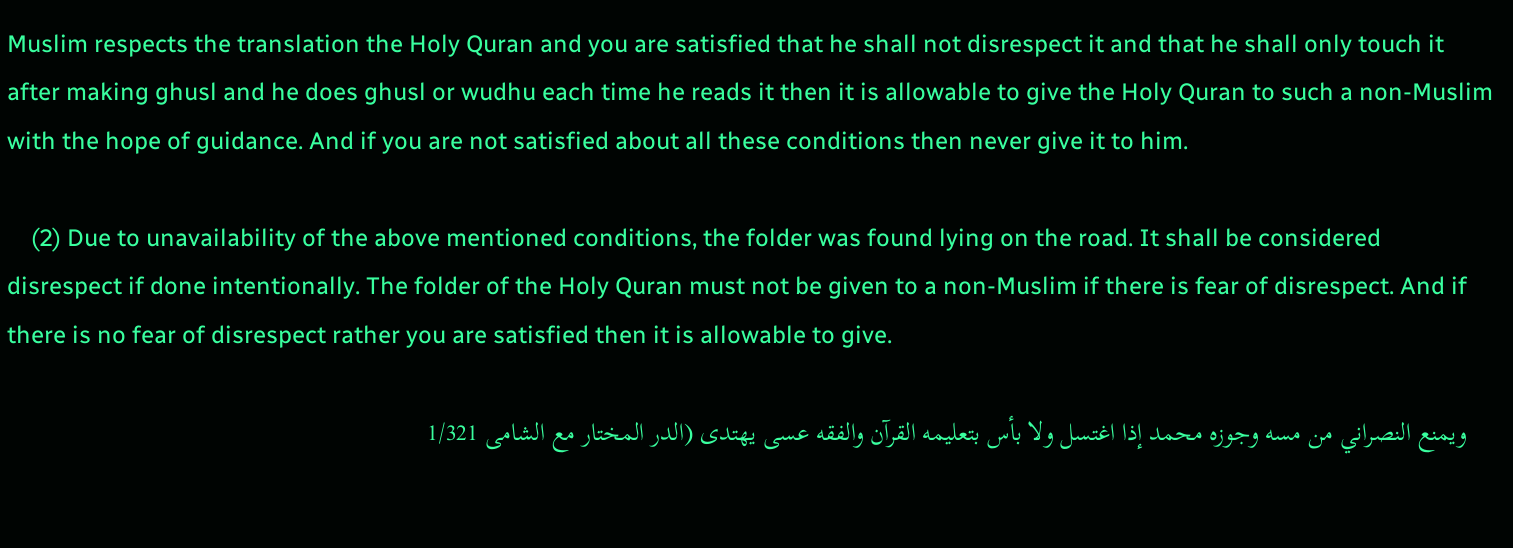Muslim respects the translation the Holy Quran and you are satisfied that he shall not disrespect it and that he shall only touch it after making ghusl and he does ghusl or wudhu each time he reads it then it is allowable to give the Holy Quran to such a non-Muslim with the hope of guidance. And if you are not satisfied about all these conditions then never give it to him.

    (2) Due to unavailability of the above mentioned conditions, the folder was found lying on the road. It shall be considered disrespect if done intentionally. The folder of the Holy Quran must not be given to a non-Muslim if there is fear of disrespect. And if there is no fear of disrespect rather you are satisfied then it is allowable to give.

    ويمنع النصراني من مسه وجوزه محمد إذا اغتسل ولا بأس بتعليمه القرآن والفقه عسى يهتدى (الدر المختار مع الشامى 1/321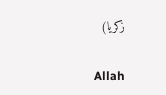زكريا)

    Allah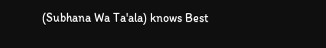(Subhana Wa Ta'ala) knows Best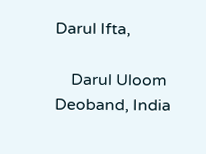Darul Ifta,

    Darul Uloom Deoband, India